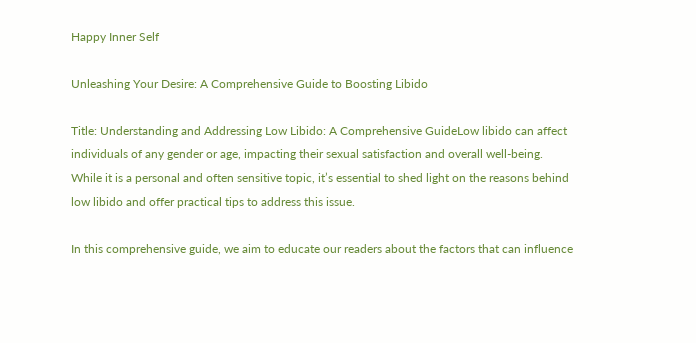Happy Inner Self

Unleashing Your Desire: A Comprehensive Guide to Boosting Libido

Title: Understanding and Addressing Low Libido: A Comprehensive GuideLow libido can affect individuals of any gender or age, impacting their sexual satisfaction and overall well-being. While it is a personal and often sensitive topic, it’s essential to shed light on the reasons behind low libido and offer practical tips to address this issue.

In this comprehensive guide, we aim to educate our readers about the factors that can influence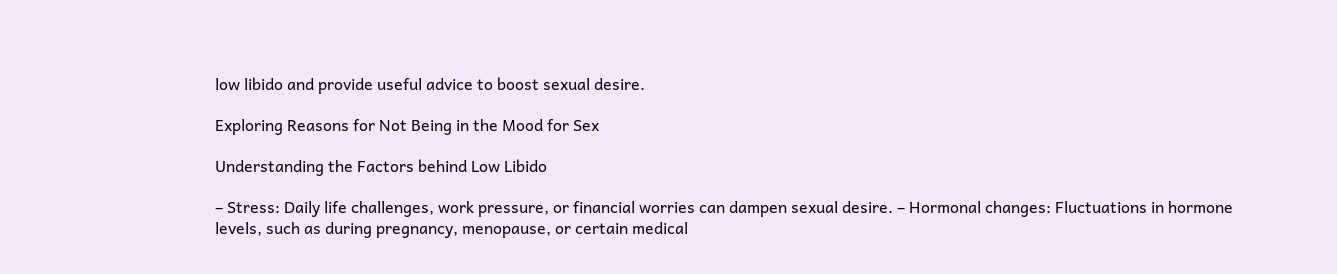low libido and provide useful advice to boost sexual desire.

Exploring Reasons for Not Being in the Mood for Sex

Understanding the Factors behind Low Libido

– Stress: Daily life challenges, work pressure, or financial worries can dampen sexual desire. – Hormonal changes: Fluctuations in hormone levels, such as during pregnancy, menopause, or certain medical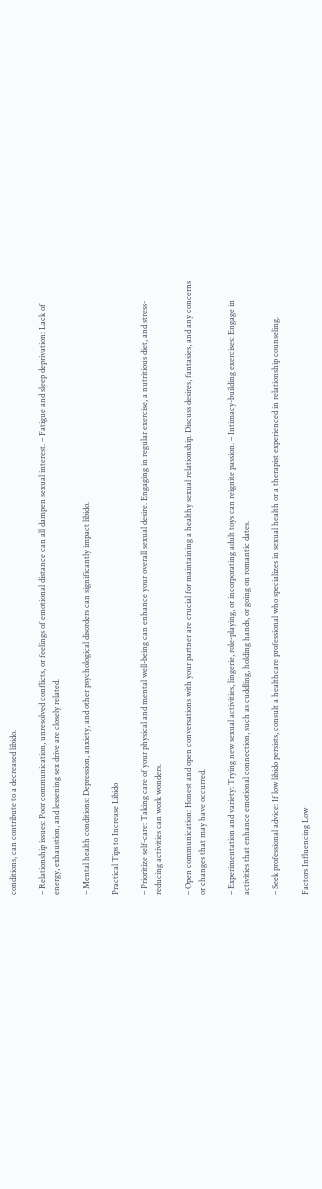conditions, can contribute to a decreased libido.

– Relationship issues: Poor communication, unresolved conflicts, or feelings of emotional distance can all dampen sexual interest. – Fatigue and sleep deprivation: Lack of energy, exhaustion, and lessening sex drive are closely related.

– Mental health conditions: Depression, anxiety, and other psychological disorders can significantly impact libido.

Practical Tips to Increase Libido

– Prioritize self-care: Taking care of your physical and mental well-being can enhance your overall sexual desire. Engaging in regular exercise, a nutritious diet, and stress-reducing activities can work wonders.

– Open communication: Honest and open conversations with your partner are crucial for maintaining a healthy sexual relationship. Discuss desires, fantasies, and any concerns or changes that may have occurred.

– Experimentation and variety: Trying new sexual activities, lingerie, role-playing, or incorporating adult toys can reignite passion. – Intimacy-building exercises: Engage in activities that enhance emotional connection, such as cuddling, holding hands, or going on romantic dates.

– Seek professional advice: If low libido persists, consult a healthcare professional who specializes in sexual health or a therapist experienced in relationship counseling.

Factors Influencing Low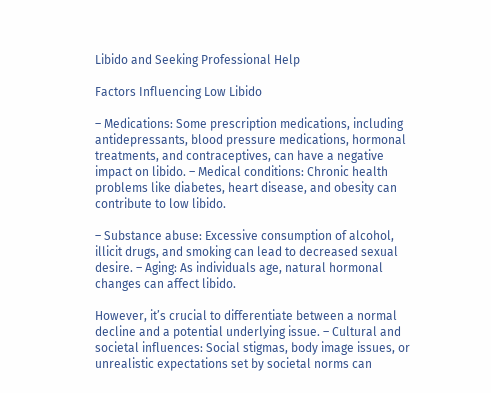Libido and Seeking Professional Help

Factors Influencing Low Libido

– Medications: Some prescription medications, including antidepressants, blood pressure medications, hormonal treatments, and contraceptives, can have a negative impact on libido. – Medical conditions: Chronic health problems like diabetes, heart disease, and obesity can contribute to low libido.

– Substance abuse: Excessive consumption of alcohol, illicit drugs, and smoking can lead to decreased sexual desire. – Aging: As individuals age, natural hormonal changes can affect libido.

However, it’s crucial to differentiate between a normal decline and a potential underlying issue. – Cultural and societal influences: Social stigmas, body image issues, or unrealistic expectations set by societal norms can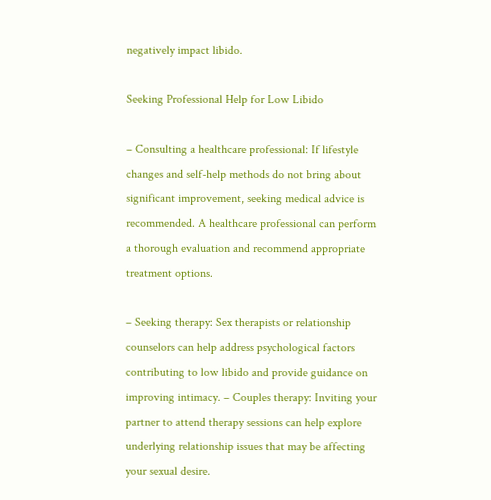negatively impact libido.

Seeking Professional Help for Low Libido

– Consulting a healthcare professional: If lifestyle changes and self-help methods do not bring about significant improvement, seeking medical advice is recommended. A healthcare professional can perform a thorough evaluation and recommend appropriate treatment options.

– Seeking therapy: Sex therapists or relationship counselors can help address psychological factors contributing to low libido and provide guidance on improving intimacy. – Couples therapy: Inviting your partner to attend therapy sessions can help explore underlying relationship issues that may be affecting your sexual desire.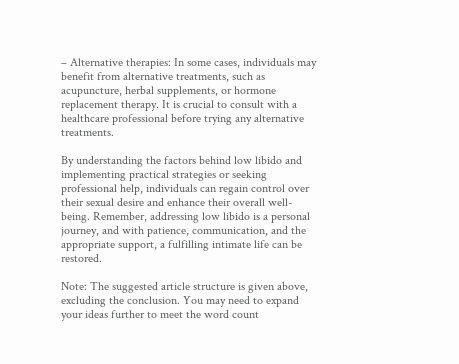– Alternative therapies: In some cases, individuals may benefit from alternative treatments, such as acupuncture, herbal supplements, or hormone replacement therapy. It is crucial to consult with a healthcare professional before trying any alternative treatments.

By understanding the factors behind low libido and implementing practical strategies or seeking professional help, individuals can regain control over their sexual desire and enhance their overall well-being. Remember, addressing low libido is a personal journey, and with patience, communication, and the appropriate support, a fulfilling intimate life can be restored.

Note: The suggested article structure is given above, excluding the conclusion. You may need to expand your ideas further to meet the word count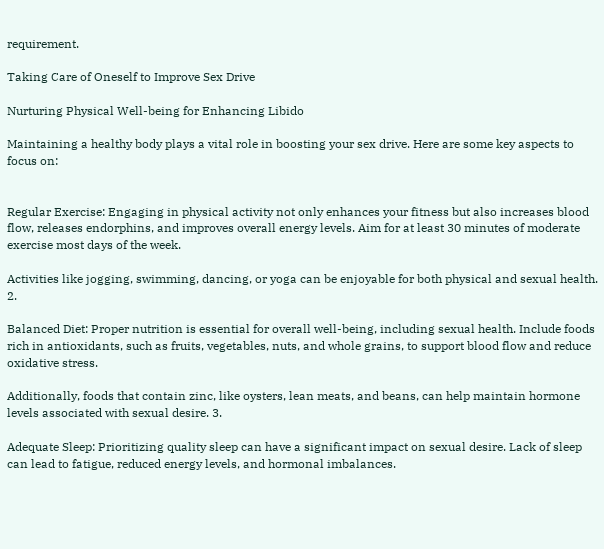requirement.

Taking Care of Oneself to Improve Sex Drive

Nurturing Physical Well-being for Enhancing Libido

Maintaining a healthy body plays a vital role in boosting your sex drive. Here are some key aspects to focus on:


Regular Exercise: Engaging in physical activity not only enhances your fitness but also increases blood flow, releases endorphins, and improves overall energy levels. Aim for at least 30 minutes of moderate exercise most days of the week.

Activities like jogging, swimming, dancing, or yoga can be enjoyable for both physical and sexual health. 2.

Balanced Diet: Proper nutrition is essential for overall well-being, including sexual health. Include foods rich in antioxidants, such as fruits, vegetables, nuts, and whole grains, to support blood flow and reduce oxidative stress.

Additionally, foods that contain zinc, like oysters, lean meats, and beans, can help maintain hormone levels associated with sexual desire. 3.

Adequate Sleep: Prioritizing quality sleep can have a significant impact on sexual desire. Lack of sleep can lead to fatigue, reduced energy levels, and hormonal imbalances.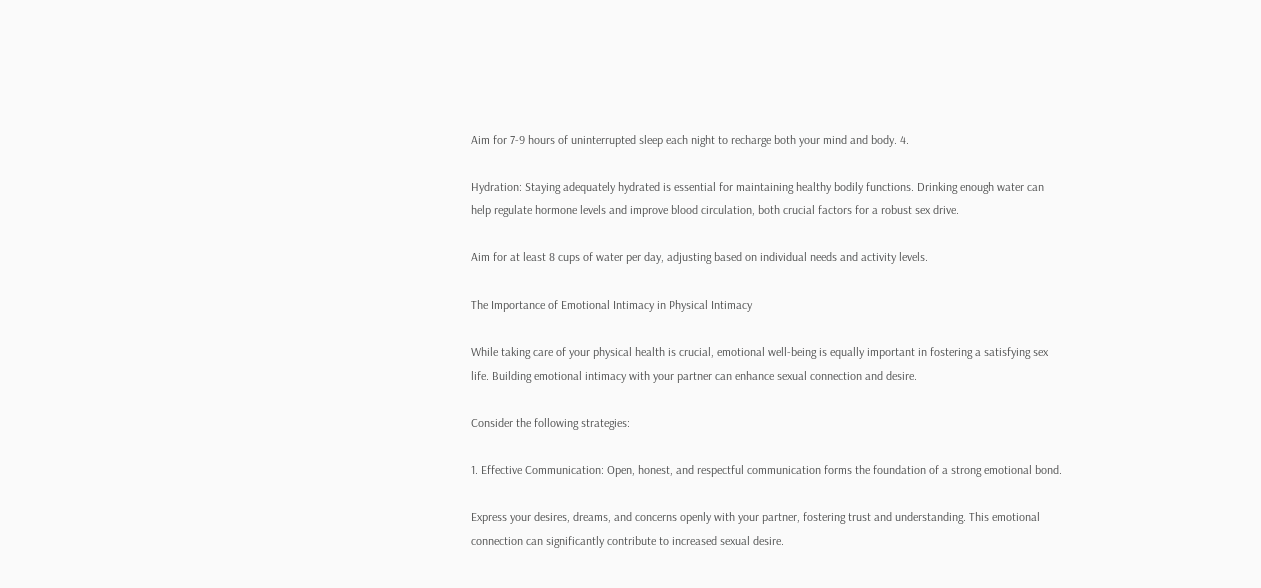Aim for 7-9 hours of uninterrupted sleep each night to recharge both your mind and body. 4.

Hydration: Staying adequately hydrated is essential for maintaining healthy bodily functions. Drinking enough water can help regulate hormone levels and improve blood circulation, both crucial factors for a robust sex drive.

Aim for at least 8 cups of water per day, adjusting based on individual needs and activity levels.

The Importance of Emotional Intimacy in Physical Intimacy

While taking care of your physical health is crucial, emotional well-being is equally important in fostering a satisfying sex life. Building emotional intimacy with your partner can enhance sexual connection and desire.

Consider the following strategies:

1. Effective Communication: Open, honest, and respectful communication forms the foundation of a strong emotional bond.

Express your desires, dreams, and concerns openly with your partner, fostering trust and understanding. This emotional connection can significantly contribute to increased sexual desire.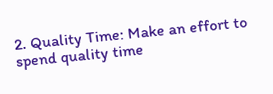2. Quality Time: Make an effort to spend quality time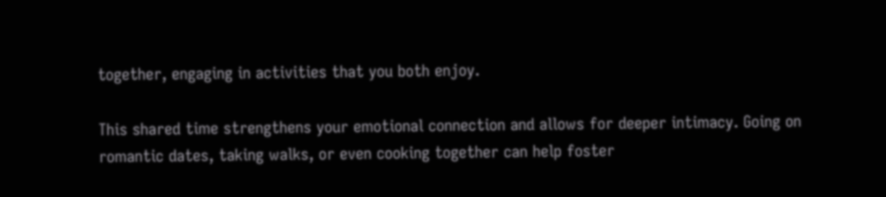together, engaging in activities that you both enjoy.

This shared time strengthens your emotional connection and allows for deeper intimacy. Going on romantic dates, taking walks, or even cooking together can help foster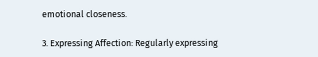emotional closeness.

3. Expressing Affection: Regularly expressing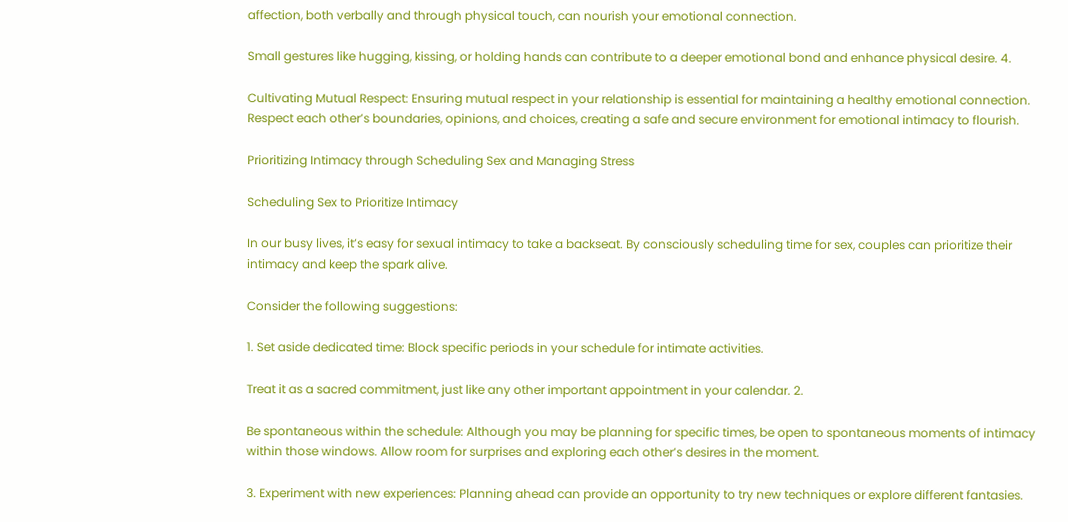affection, both verbally and through physical touch, can nourish your emotional connection.

Small gestures like hugging, kissing, or holding hands can contribute to a deeper emotional bond and enhance physical desire. 4.

Cultivating Mutual Respect: Ensuring mutual respect in your relationship is essential for maintaining a healthy emotional connection. Respect each other’s boundaries, opinions, and choices, creating a safe and secure environment for emotional intimacy to flourish.

Prioritizing Intimacy through Scheduling Sex and Managing Stress

Scheduling Sex to Prioritize Intimacy

In our busy lives, it’s easy for sexual intimacy to take a backseat. By consciously scheduling time for sex, couples can prioritize their intimacy and keep the spark alive.

Consider the following suggestions:

1. Set aside dedicated time: Block specific periods in your schedule for intimate activities.

Treat it as a sacred commitment, just like any other important appointment in your calendar. 2.

Be spontaneous within the schedule: Although you may be planning for specific times, be open to spontaneous moments of intimacy within those windows. Allow room for surprises and exploring each other’s desires in the moment.

3. Experiment with new experiences: Planning ahead can provide an opportunity to try new techniques or explore different fantasies.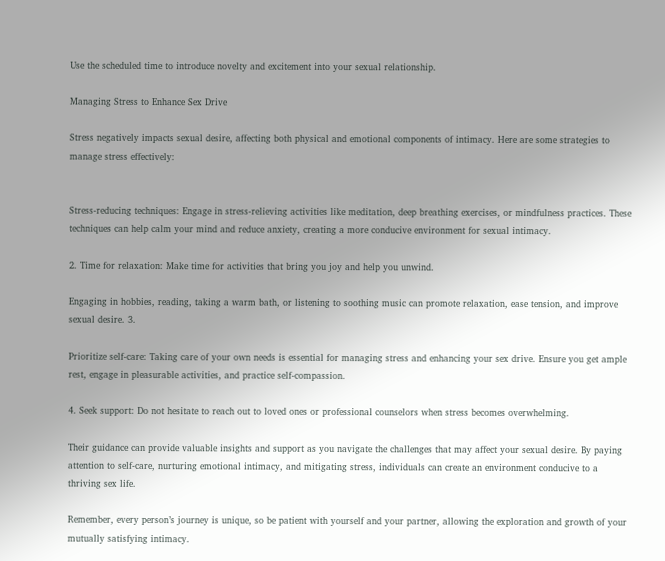Use the scheduled time to introduce novelty and excitement into your sexual relationship.

Managing Stress to Enhance Sex Drive

Stress negatively impacts sexual desire, affecting both physical and emotional components of intimacy. Here are some strategies to manage stress effectively:


Stress-reducing techniques: Engage in stress-relieving activities like meditation, deep breathing exercises, or mindfulness practices. These techniques can help calm your mind and reduce anxiety, creating a more conducive environment for sexual intimacy.

2. Time for relaxation: Make time for activities that bring you joy and help you unwind.

Engaging in hobbies, reading, taking a warm bath, or listening to soothing music can promote relaxation, ease tension, and improve sexual desire. 3.

Prioritize self-care: Taking care of your own needs is essential for managing stress and enhancing your sex drive. Ensure you get ample rest, engage in pleasurable activities, and practice self-compassion.

4. Seek support: Do not hesitate to reach out to loved ones or professional counselors when stress becomes overwhelming.

Their guidance can provide valuable insights and support as you navigate the challenges that may affect your sexual desire. By paying attention to self-care, nurturing emotional intimacy, and mitigating stress, individuals can create an environment conducive to a thriving sex life.

Remember, every person’s journey is unique, so be patient with yourself and your partner, allowing the exploration and growth of your mutually satisfying intimacy.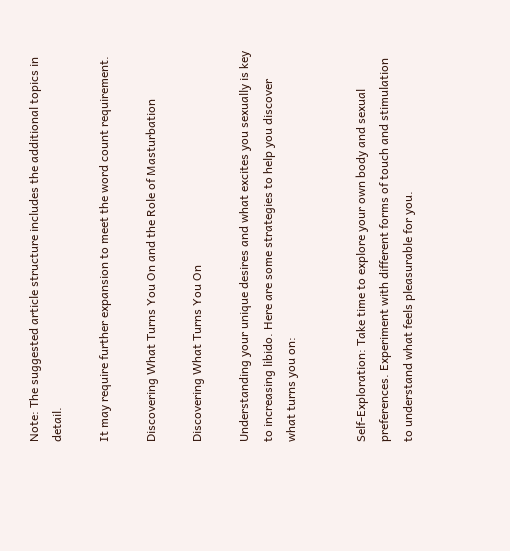Note: The suggested article structure includes the additional topics in detail.

It may require further expansion to meet the word count requirement.

Discovering What Turns You On and the Role of Masturbation

Discovering What Turns You On

Understanding your unique desires and what excites you sexually is key to increasing libido. Here are some strategies to help you discover what turns you on:


Self-Exploration: Take time to explore your own body and sexual preferences. Experiment with different forms of touch and stimulation to understand what feels pleasurable for you.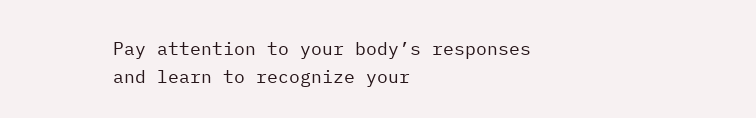Pay attention to your body’s responses and learn to recognize your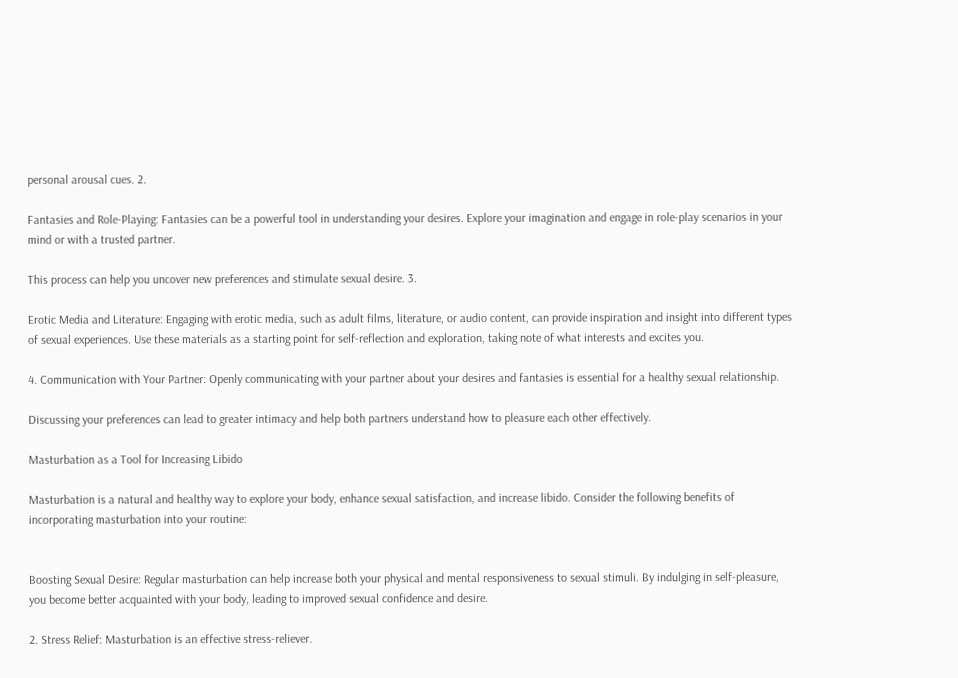personal arousal cues. 2.

Fantasies and Role-Playing: Fantasies can be a powerful tool in understanding your desires. Explore your imagination and engage in role-play scenarios in your mind or with a trusted partner.

This process can help you uncover new preferences and stimulate sexual desire. 3.

Erotic Media and Literature: Engaging with erotic media, such as adult films, literature, or audio content, can provide inspiration and insight into different types of sexual experiences. Use these materials as a starting point for self-reflection and exploration, taking note of what interests and excites you.

4. Communication with Your Partner: Openly communicating with your partner about your desires and fantasies is essential for a healthy sexual relationship.

Discussing your preferences can lead to greater intimacy and help both partners understand how to pleasure each other effectively.

Masturbation as a Tool for Increasing Libido

Masturbation is a natural and healthy way to explore your body, enhance sexual satisfaction, and increase libido. Consider the following benefits of incorporating masturbation into your routine:


Boosting Sexual Desire: Regular masturbation can help increase both your physical and mental responsiveness to sexual stimuli. By indulging in self-pleasure, you become better acquainted with your body, leading to improved sexual confidence and desire.

2. Stress Relief: Masturbation is an effective stress-reliever.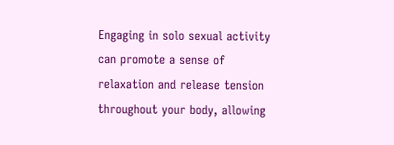Engaging in solo sexual activity can promote a sense of relaxation and release tension throughout your body, allowing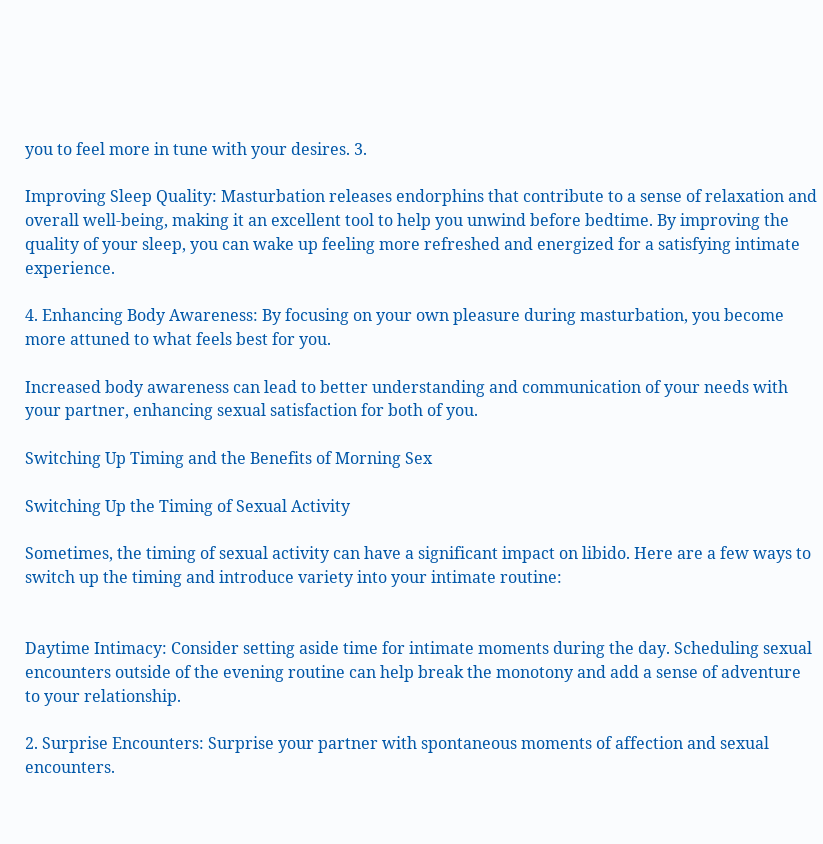you to feel more in tune with your desires. 3.

Improving Sleep Quality: Masturbation releases endorphins that contribute to a sense of relaxation and overall well-being, making it an excellent tool to help you unwind before bedtime. By improving the quality of your sleep, you can wake up feeling more refreshed and energized for a satisfying intimate experience.

4. Enhancing Body Awareness: By focusing on your own pleasure during masturbation, you become more attuned to what feels best for you.

Increased body awareness can lead to better understanding and communication of your needs with your partner, enhancing sexual satisfaction for both of you.

Switching Up Timing and the Benefits of Morning Sex

Switching Up the Timing of Sexual Activity

Sometimes, the timing of sexual activity can have a significant impact on libido. Here are a few ways to switch up the timing and introduce variety into your intimate routine:


Daytime Intimacy: Consider setting aside time for intimate moments during the day. Scheduling sexual encounters outside of the evening routine can help break the monotony and add a sense of adventure to your relationship.

2. Surprise Encounters: Surprise your partner with spontaneous moments of affection and sexual encounters.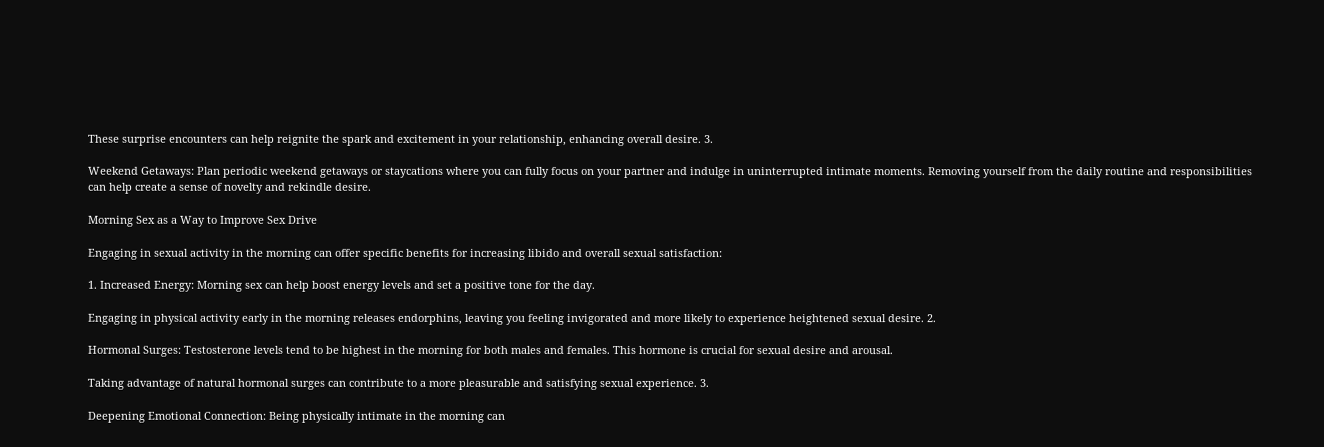These surprise encounters can help reignite the spark and excitement in your relationship, enhancing overall desire. 3.

Weekend Getaways: Plan periodic weekend getaways or staycations where you can fully focus on your partner and indulge in uninterrupted intimate moments. Removing yourself from the daily routine and responsibilities can help create a sense of novelty and rekindle desire.

Morning Sex as a Way to Improve Sex Drive

Engaging in sexual activity in the morning can offer specific benefits for increasing libido and overall sexual satisfaction:

1. Increased Energy: Morning sex can help boost energy levels and set a positive tone for the day.

Engaging in physical activity early in the morning releases endorphins, leaving you feeling invigorated and more likely to experience heightened sexual desire. 2.

Hormonal Surges: Testosterone levels tend to be highest in the morning for both males and females. This hormone is crucial for sexual desire and arousal.

Taking advantage of natural hormonal surges can contribute to a more pleasurable and satisfying sexual experience. 3.

Deepening Emotional Connection: Being physically intimate in the morning can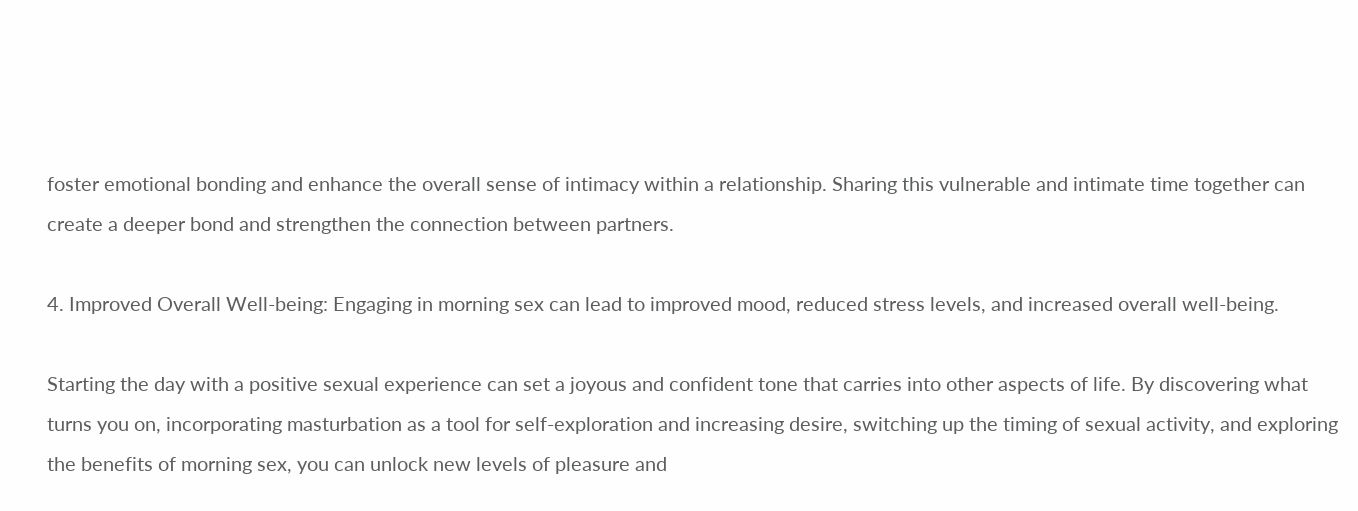foster emotional bonding and enhance the overall sense of intimacy within a relationship. Sharing this vulnerable and intimate time together can create a deeper bond and strengthen the connection between partners.

4. Improved Overall Well-being: Engaging in morning sex can lead to improved mood, reduced stress levels, and increased overall well-being.

Starting the day with a positive sexual experience can set a joyous and confident tone that carries into other aspects of life. By discovering what turns you on, incorporating masturbation as a tool for self-exploration and increasing desire, switching up the timing of sexual activity, and exploring the benefits of morning sex, you can unlock new levels of pleasure and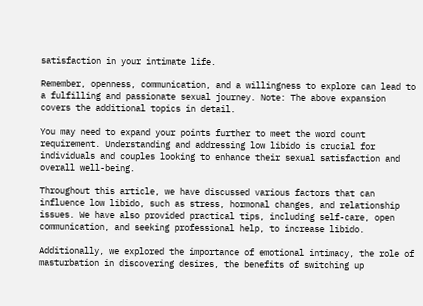satisfaction in your intimate life.

Remember, openness, communication, and a willingness to explore can lead to a fulfilling and passionate sexual journey. Note: The above expansion covers the additional topics in detail.

You may need to expand your points further to meet the word count requirement. Understanding and addressing low libido is crucial for individuals and couples looking to enhance their sexual satisfaction and overall well-being.

Throughout this article, we have discussed various factors that can influence low libido, such as stress, hormonal changes, and relationship issues. We have also provided practical tips, including self-care, open communication, and seeking professional help, to increase libido.

Additionally, we explored the importance of emotional intimacy, the role of masturbation in discovering desires, the benefits of switching up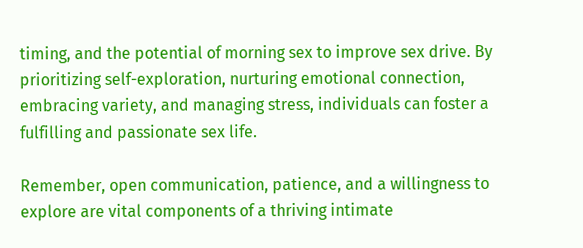timing, and the potential of morning sex to improve sex drive. By prioritizing self-exploration, nurturing emotional connection, embracing variety, and managing stress, individuals can foster a fulfilling and passionate sex life.

Remember, open communication, patience, and a willingness to explore are vital components of a thriving intimate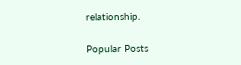relationship.

Popular Posts